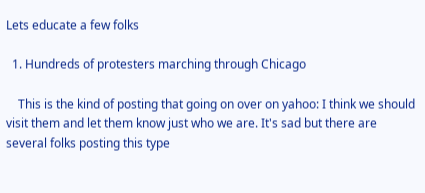Lets educate a few folks

  1. Hundreds of protesters marching through Chicago

    This is the kind of posting that going on over on yahoo: I think we should visit them and let them know just who we are. It's sad but there are several folks posting this type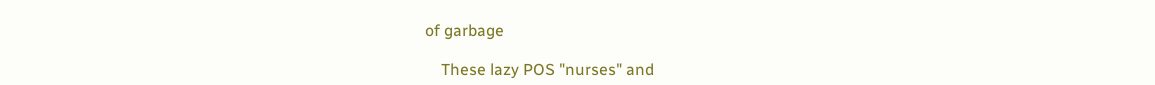of garbage

    These lazy POS "nurses" and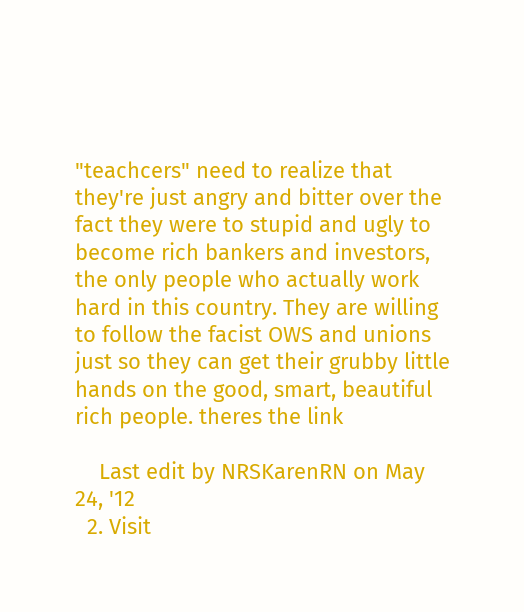"teachcers" need to realize that they're just angry and bitter over the fact they were to stupid and ugly to become rich bankers and investors, the only people who actually work hard in this country. They are willing to follow the facist OWS and unions just so they can get their grubby little hands on the good, smart, beautiful rich people. theres the link

    Last edit by NRSKarenRN on May 24, '12
  2. Visit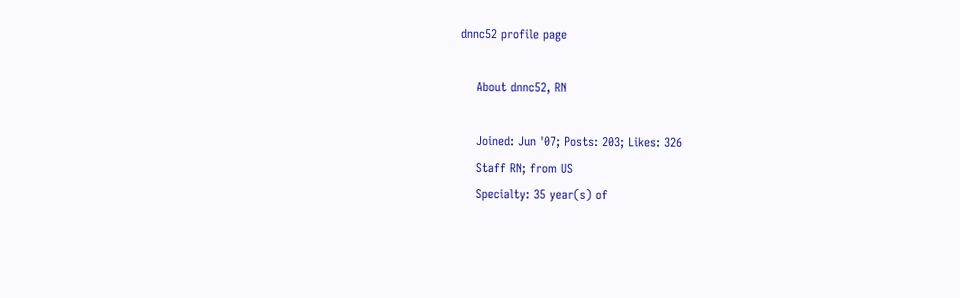dnnc52 profile page

    About dnnc52, RN

    Joined: Jun '07; Posts: 203; Likes: 326
    Staff RN; from US
    Specialty: 35 year(s) of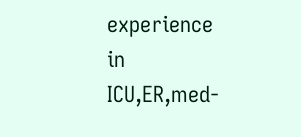experience in ICU,ER,med-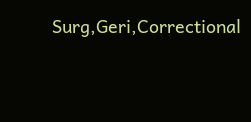Surg,Geri,Correctional